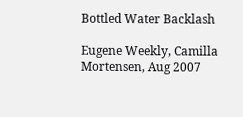Bottled Water Backlash

Eugene Weekly, Camilla Mortensen, Aug 2007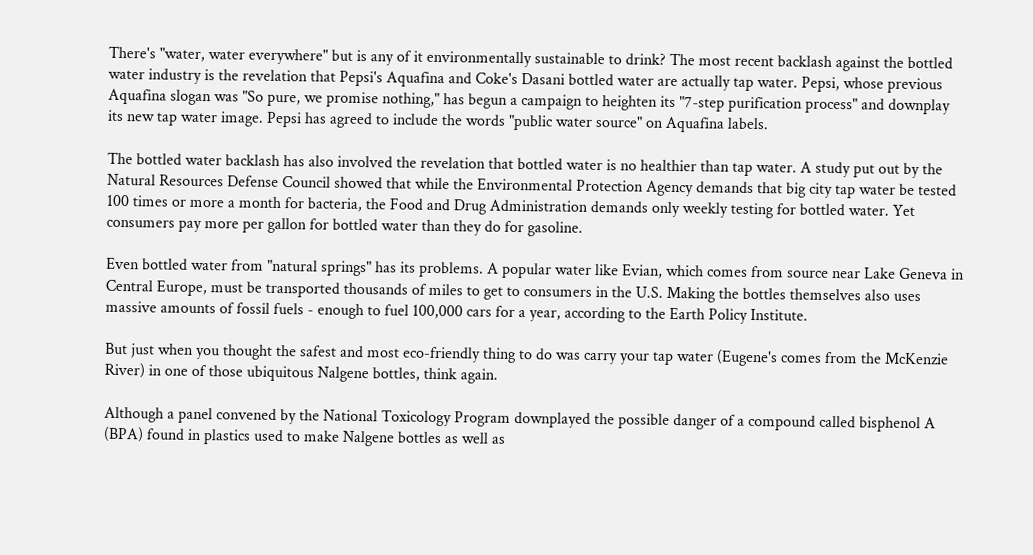There's "water, water everywhere" but is any of it environmentally sustainable to drink? The most recent backlash against the bottled water industry is the revelation that Pepsi's Aquafina and Coke's Dasani bottled water are actually tap water. Pepsi, whose previous Aquafina slogan was "So pure, we promise nothing," has begun a campaign to heighten its "7-step purification process" and downplay its new tap water image. Pepsi has agreed to include the words "public water source" on Aquafina labels.

The bottled water backlash has also involved the revelation that bottled water is no healthier than tap water. A study put out by the Natural Resources Defense Council showed that while the Environmental Protection Agency demands that big city tap water be tested 100 times or more a month for bacteria, the Food and Drug Administration demands only weekly testing for bottled water. Yet consumers pay more per gallon for bottled water than they do for gasoline.

Even bottled water from "natural springs" has its problems. A popular water like Evian, which comes from source near Lake Geneva in Central Europe, must be transported thousands of miles to get to consumers in the U.S. Making the bottles themselves also uses massive amounts of fossil fuels - enough to fuel 100,000 cars for a year, according to the Earth Policy Institute.

But just when you thought the safest and most eco-friendly thing to do was carry your tap water (Eugene's comes from the McKenzie River) in one of those ubiquitous Nalgene bottles, think again.

Although a panel convened by the National Toxicology Program downplayed the possible danger of a compound called bisphenol A (BPA) found in plastics used to make Nalgene bottles as well as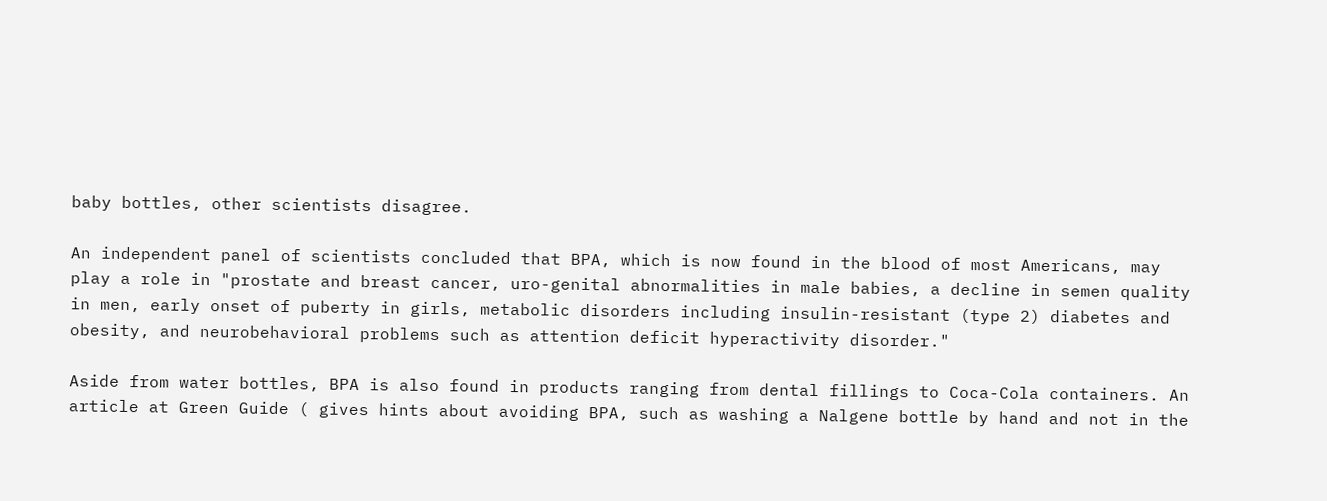baby bottles, other scientists disagree.

An independent panel of scientists concluded that BPA, which is now found in the blood of most Americans, may play a role in "prostate and breast cancer, uro-genital abnormalities in male babies, a decline in semen quality in men, early onset of puberty in girls, metabolic disorders including insulin-resistant (type 2) diabetes and obesity, and neurobehavioral problems such as attention deficit hyperactivity disorder."

Aside from water bottles, BPA is also found in products ranging from dental fillings to Coca-Cola containers. An article at Green Guide ( gives hints about avoiding BPA, such as washing a Nalgene bottle by hand and not in the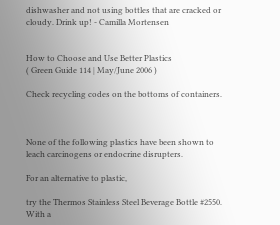dishwasher and not using bottles that are cracked or cloudy. Drink up! - Camilla Mortensen


How to Choose and Use Better Plastics
( Green Guide 114 | May/June 2006 )

Check recycling codes on the bottoms of containers.



None of the following plastics have been shown to leach carcinogens or endocrine disrupters.

For an alternative to plastic,

try the Thermos Stainless Steel Beverage Bottle #2550. With a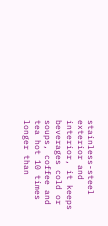stainless-steel exterior and interior, it keeps beverages cold or soups, coffee and tea hot 10 times longer than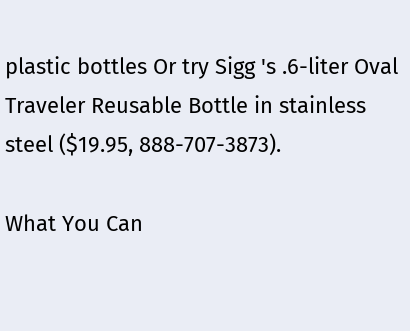plastic bottles Or try Sigg 's .6-liter Oval Traveler Reusable Bottle in stainless steel ($19.95, 888-707-3873).

What You Can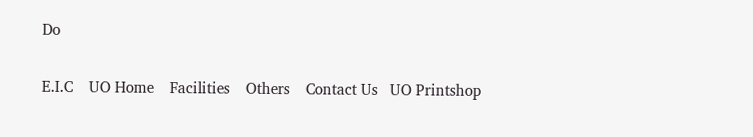Do

E.I.C    UO Home    Facilities    Others    Contact Us   UO Printshop